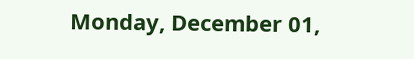Monday, December 01,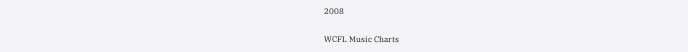2008

WCFL Music Charts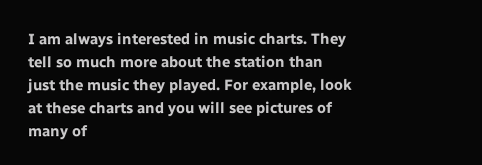I am always interested in music charts. They tell so much more about the station than just the music they played. For example, look at these charts and you will see pictures of many of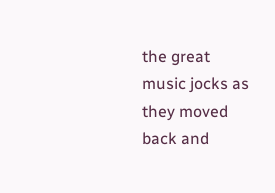the great music jocks as they moved back and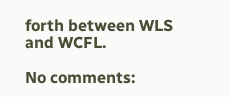forth between WLS and WCFL.

No comments: